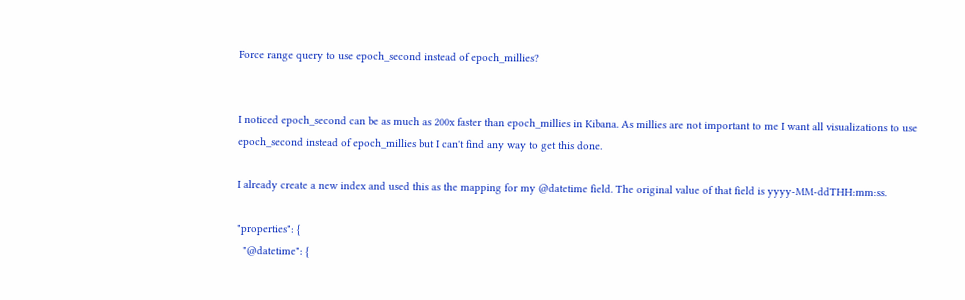Force range query to use epoch_second instead of epoch_millies?


I noticed epoch_second can be as much as 200x faster than epoch_millies in Kibana. As millies are not important to me I want all visualizations to use epoch_second instead of epoch_millies but I can't find any way to get this done.

I already create a new index and used this as the mapping for my @datetime field. The original value of that field is yyyy-MM-ddTHH:mm:ss.

"properties": {
  "@datetime": {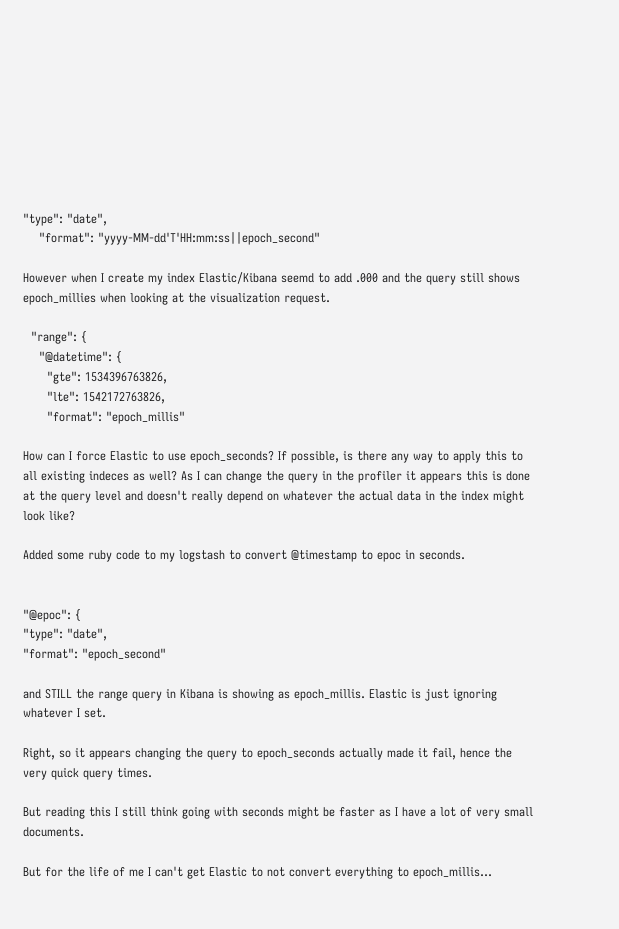"type": "date",
    "format": "yyyy-MM-dd'T'HH:mm:ss||epoch_second"

However when I create my index Elastic/Kibana seemd to add .000 and the query still shows epoch_millies when looking at the visualization request.

  "range": {
    "@datetime": {
      "gte": 1534396763826,
      "lte": 1542172763826,
      "format": "epoch_millis"

How can I force Elastic to use epoch_seconds? If possible, is there any way to apply this to all existing indeces as well? As I can change the query in the profiler it appears this is done at the query level and doesn't really depend on whatever the actual data in the index might look like?

Added some ruby code to my logstash to convert @timestamp to epoc in seconds.


"@epoc": {
"type": "date",
"format": "epoch_second"

and STILL the range query in Kibana is showing as epoch_millis. Elastic is just ignoring whatever I set.

Right, so it appears changing the query to epoch_seconds actually made it fail, hence the very quick query times.

But reading this I still think going with seconds might be faster as I have a lot of very small documents.

But for the life of me I can't get Elastic to not convert everything to epoch_millis...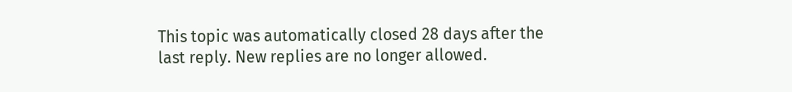This topic was automatically closed 28 days after the last reply. New replies are no longer allowed.